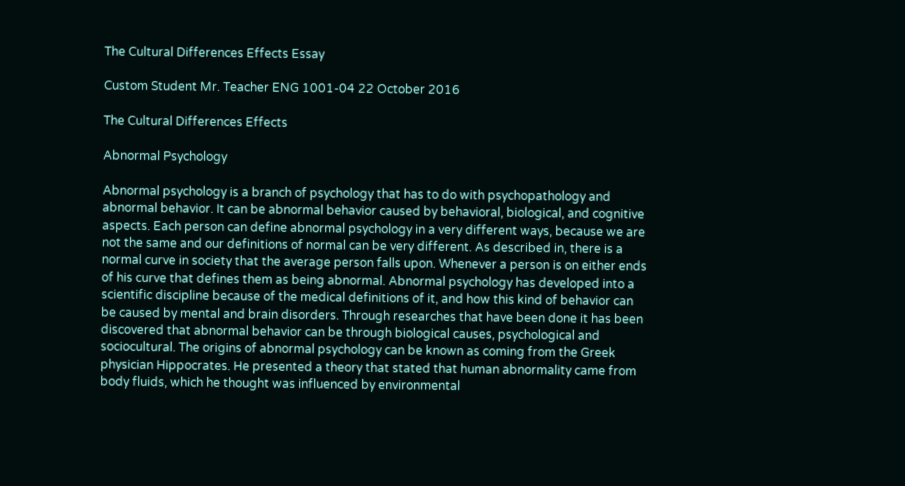The Cultural Differences Effects Essay

Custom Student Mr. Teacher ENG 1001-04 22 October 2016

The Cultural Differences Effects

Abnormal Psychology

Abnormal psychology is a branch of psychology that has to do with psychopathology and abnormal behavior. It can be abnormal behavior caused by behavioral, biological, and cognitive aspects. Each person can define abnormal psychology in a very different ways, because we are not the same and our definitions of normal can be very different. As described in, there is a normal curve in society that the average person falls upon. Whenever a person is on either ends of his curve that defines them as being abnormal. Abnormal psychology has developed into a scientific discipline because of the medical definitions of it, and how this kind of behavior can be caused by mental and brain disorders. Through researches that have been done it has been discovered that abnormal behavior can be through biological causes, psychological and sociocultural. The origins of abnormal psychology can be known as coming from the Greek physician Hippocrates. He presented a theory that stated that human abnormality came from body fluids, which he thought was influenced by environmental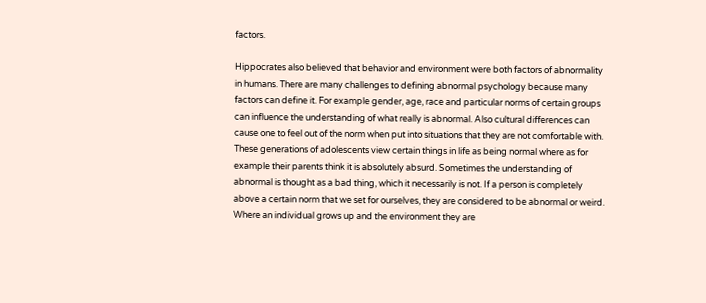factors.

Hippocrates also believed that behavior and environment were both factors of abnormality in humans. There are many challenges to defining abnormal psychology because many factors can define it. For example gender, age, race and particular norms of certain groups can influence the understanding of what really is abnormal. Also cultural differences can cause one to feel out of the norm when put into situations that they are not comfortable with. These generations of adolescents view certain things in life as being normal where as for example their parents think it is absolutely absurd. Sometimes the understanding of abnormal is thought as a bad thing, which it necessarily is not. If a person is completely above a certain norm that we set for ourselves, they are considered to be abnormal or weird. Where an individual grows up and the environment they are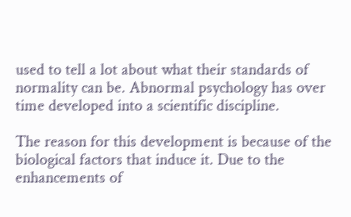used to tell a lot about what their standards of normality can be. Abnormal psychology has over time developed into a scientific discipline.

The reason for this development is because of the biological factors that induce it. Due to the enhancements of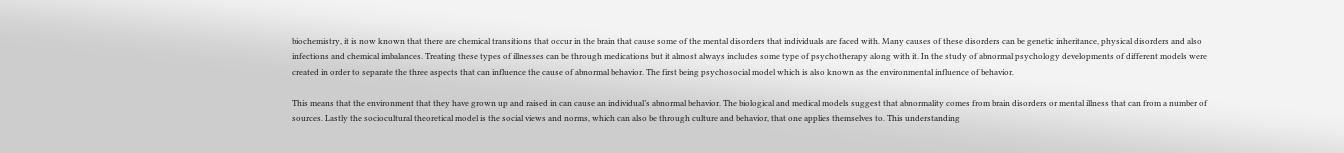biochemistry, it is now known that there are chemical transitions that occur in the brain that cause some of the mental disorders that individuals are faced with. Many causes of these disorders can be genetic inheritance, physical disorders and also infections and chemical imbalances. Treating these types of illnesses can be through medications but it almost always includes some type of psychotherapy along with it. In the study of abnormal psychology developments of different models were created in order to separate the three aspects that can influence the cause of abnormal behavior. The first being psychosocial model which is also known as the environmental influence of behavior.

This means that the environment that they have grown up and raised in can cause an individual’s abnormal behavior. The biological and medical models suggest that abnormality comes from brain disorders or mental illness that can from a number of sources. Lastly the sociocultural theoretical model is the social views and norms, which can also be through culture and behavior, that one applies themselves to. This understanding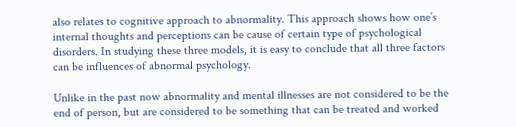also relates to cognitive approach to abnormality. This approach shows how one’s internal thoughts and perceptions can be cause of certain type of psychological disorders. In studying these three models, it is easy to conclude that all three factors can be influences of abnormal psychology.

Unlike in the past now abnormality and mental illnesses are not considered to be the end of person, but are considered to be something that can be treated and worked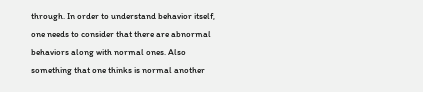through. In order to understand behavior itself, one needs to consider that there are abnormal behaviors along with normal ones. Also something that one thinks is normal another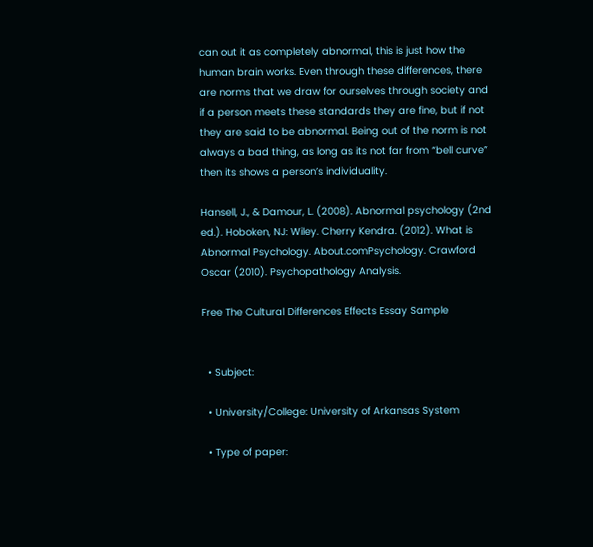can out it as completely abnormal, this is just how the human brain works. Even through these differences, there are norms that we draw for ourselves through society and if a person meets these standards they are fine, but if not they are said to be abnormal. Being out of the norm is not always a bad thing, as long as its not far from “bell curve” then its shows a person’s individuality.

Hansell, J., & Damour, L. (2008). Abnormal psychology (2nd ed.). Hoboken, NJ: Wiley. Cherry Kendra. (2012). What is Abnormal Psychology. About.comPsychology. Crawford Oscar (2010). Psychopathology Analysis.

Free The Cultural Differences Effects Essay Sample


  • Subject:

  • University/College: University of Arkansas System

  • Type of paper: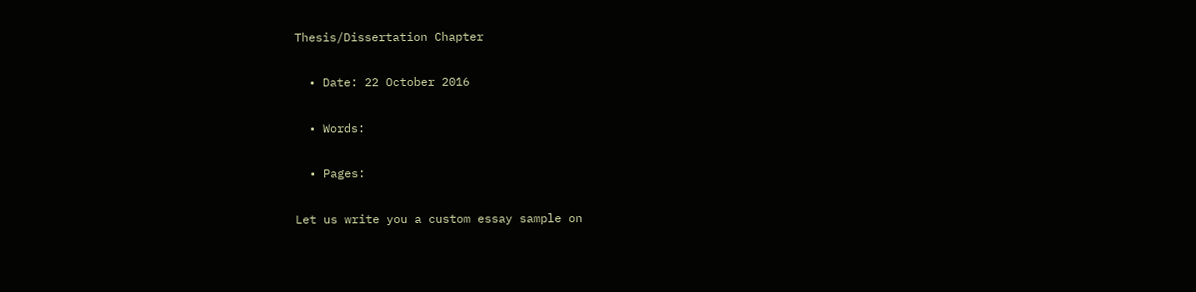Thesis/Dissertation Chapter

  • Date: 22 October 2016

  • Words:

  • Pages:

Let us write you a custom essay sample on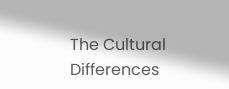The Cultural Differences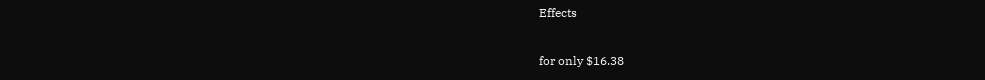Effects

for only $16.38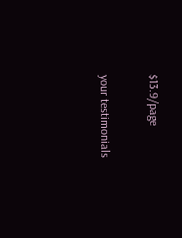$13.9/page

your testimonials